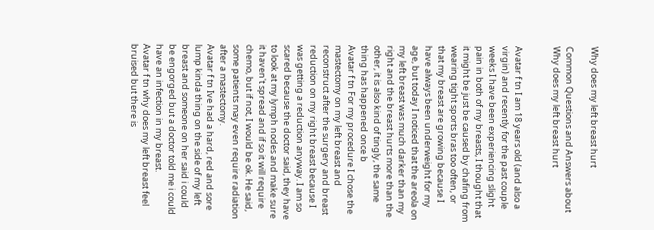Why does my left breast hurt

Common Questions and Answers about Why does my left breast hurt


Avatar f tn I am 18 years old (and also a virgin) and recently for the past couple weeks I have been experiencing slight pain in both of my breasts, I thought that it might be just be caused by chafing from wearing tight sports bras too often, or that my breast are growing because I have always been underweight for my age, but today I noticed that the areola on my left breast was much darker than my right and the breast hurts more than the other, it is also kind of tingly, the same thing has happened once b
Avatar f tn For my procedure I chose the mastectomy on my left breast and reconstruct after the surgery and breast reduction on my right breast because I was getting a reduction anyway. I am so scared because the doctor said, they have to look at my lymph nodes and make sure it haven't spread and if so it will require chemo, but if not, I would be ok. He said, some patients may even require radiation after a mastectomy.
Avatar f tn Ive had a hard, red and sore lump kinda thing on the side of my left breast and someone on her said i could be engorged but a doctor told me i could have an infection in my breast.
Avatar f tn why does my left breast feel bruised but there is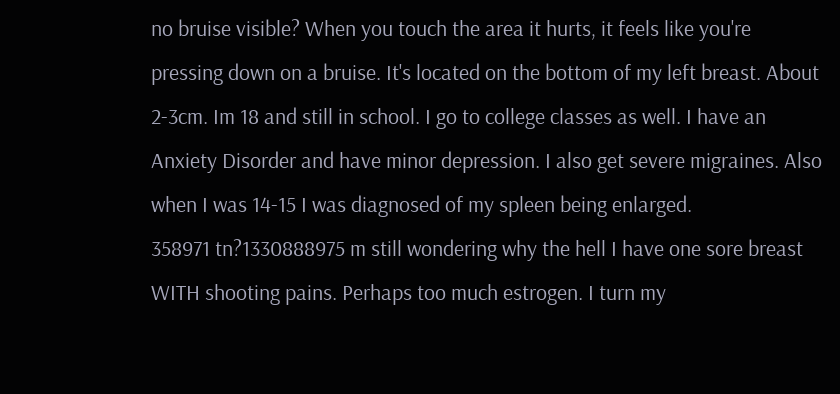no bruise visible? When you touch the area it hurts, it feels like you're pressing down on a bruise. It's located on the bottom of my left breast. About 2-3cm. Im 18 and still in school. I go to college classes as well. I have an Anxiety Disorder and have minor depression. I also get severe migraines. Also when I was 14-15 I was diagnosed of my spleen being enlarged.
358971 tn?1330888975 m still wondering why the hell I have one sore breast WITH shooting pains. Perhaps too much estrogen. I turn my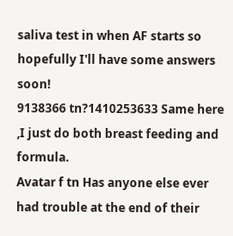saliva test in when AF starts so hopefully I'll have some answers soon!
9138366 tn?1410253633 Same here ,I just do both breast feeding and formula.
Avatar f tn Has anyone else ever had trouble at the end of their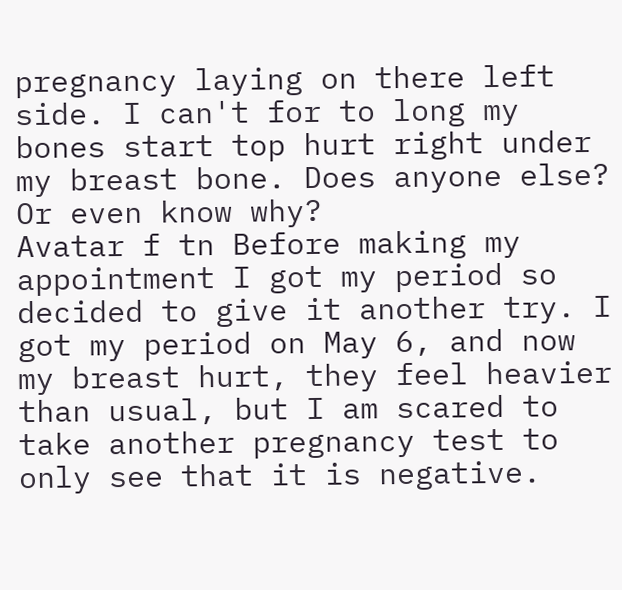pregnancy laying on there left side. I can't for to long my bones start top hurt right under my breast bone. Does anyone else? Or even know why?
Avatar f tn Before making my appointment I got my period so decided to give it another try. I got my period on May 6, and now my breast hurt, they feel heavier than usual, but I am scared to take another pregnancy test to only see that it is negative.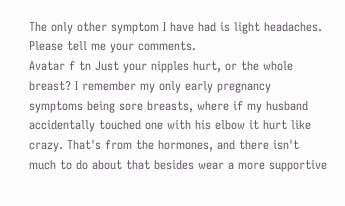The only other symptom I have had is light headaches. Please tell me your comments.
Avatar f tn Just your nipples hurt, or the whole breast? I remember my only early pregnancy symptoms being sore breasts, where if my husband accidentally touched one with his elbow it hurt like crazy. That's from the hormones, and there isn't much to do about that besides wear a more supportive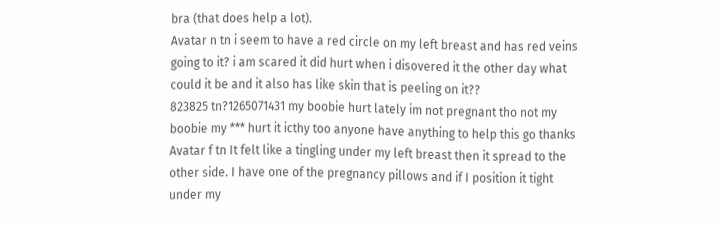bra (that does help a lot).
Avatar n tn i seem to have a red circle on my left breast and has red veins going to it? i am scared it did hurt when i disovered it the other day what could it be and it also has like skin that is peeling on it??
823825 tn?1265071431 my boobie hurt lately im not pregnant tho not my boobie my *** hurt it icthy too anyone have anything to help this go thanks
Avatar f tn It felt like a tingling under my left breast then it spread to the other side. I have one of the pregnancy pillows and if I position it tight under my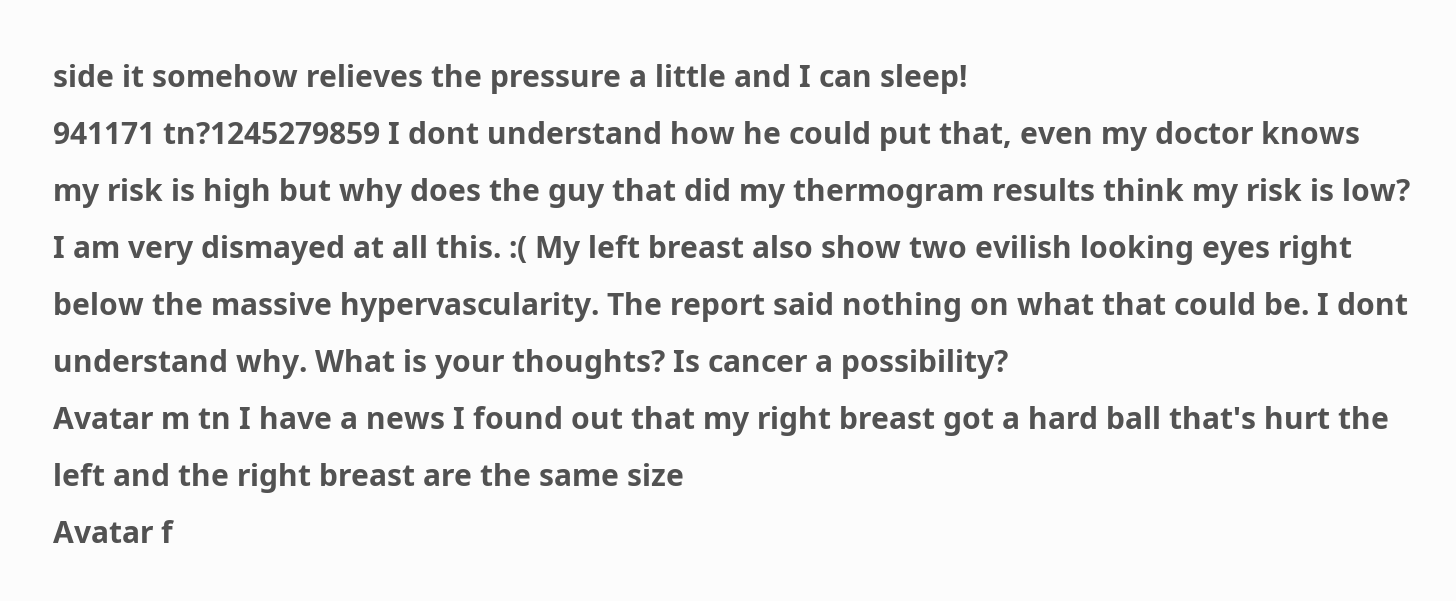side it somehow relieves the pressure a little and I can sleep!
941171 tn?1245279859 I dont understand how he could put that, even my doctor knows my risk is high but why does the guy that did my thermogram results think my risk is low? I am very dismayed at all this. :( My left breast also show two evilish looking eyes right below the massive hypervascularity. The report said nothing on what that could be. I dont understand why. What is your thoughts? Is cancer a possibility?
Avatar m tn I have a news I found out that my right breast got a hard ball that's hurt the left and the right breast are the same size
Avatar f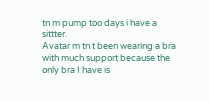tn m pump too days i have a sittter.
Avatar m tn t been wearing a bra with much support because the only bra I have is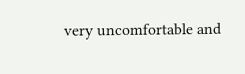very uncomfortable and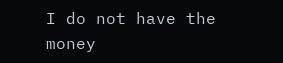I do not have the money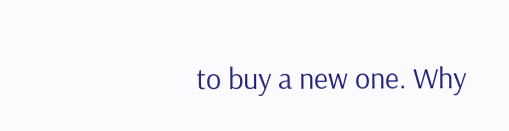to buy a new one. Why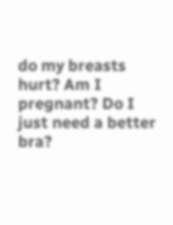do my breasts hurt? Am I pregnant? Do I just need a better bra?